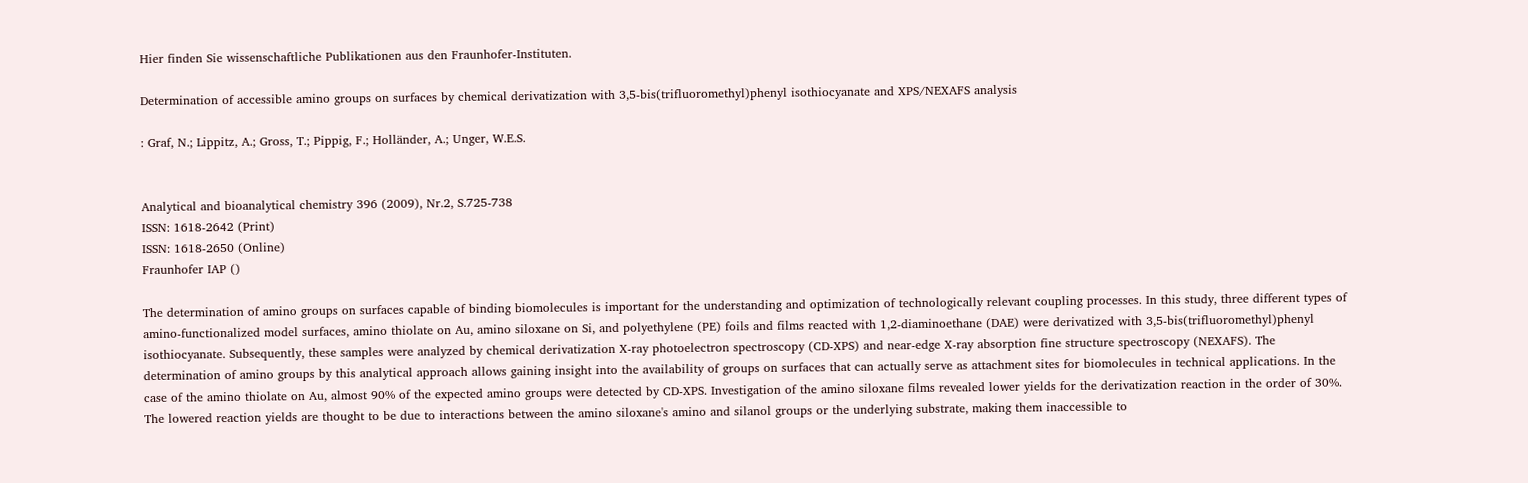Hier finden Sie wissenschaftliche Publikationen aus den Fraunhofer-Instituten.

Determination of accessible amino groups on surfaces by chemical derivatization with 3,5-bis(trifluoromethyl)phenyl isothiocyanate and XPS/NEXAFS analysis

: Graf, N.; Lippitz, A.; Gross, T.; Pippig, F.; Holländer, A.; Unger, W.E.S.


Analytical and bioanalytical chemistry 396 (2009), Nr.2, S.725-738
ISSN: 1618-2642 (Print)
ISSN: 1618-2650 (Online)
Fraunhofer IAP ()

The determination of amino groups on surfaces capable of binding biomolecules is important for the understanding and optimization of technologically relevant coupling processes. In this study, three different types of amino-functionalized model surfaces, amino thiolate on Au, amino siloxane on Si, and polyethylene (PE) foils and films reacted with 1,2-diaminoethane (DAE) were derivatized with 3,5-bis(trifluoromethyl)phenyl isothiocyanate. Subsequently, these samples were analyzed by chemical derivatization X-ray photoelectron spectroscopy (CD-XPS) and near-edge X-ray absorption fine structure spectroscopy (NEXAFS). The determination of amino groups by this analytical approach allows gaining insight into the availability of groups on surfaces that can actually serve as attachment sites for biomolecules in technical applications. In the case of the amino thiolate on Au, almost 90% of the expected amino groups were detected by CD-XPS. Investigation of the amino siloxane films revealed lower yields for the derivatization reaction in the order of 30%. The lowered reaction yields are thought to be due to interactions between the amino siloxane's amino and silanol groups or the underlying substrate, making them inaccessible to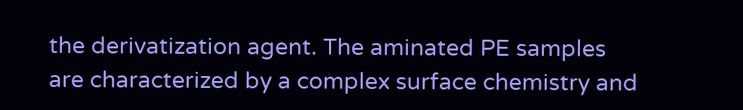the derivatization agent. The aminated PE samples are characterized by a complex surface chemistry and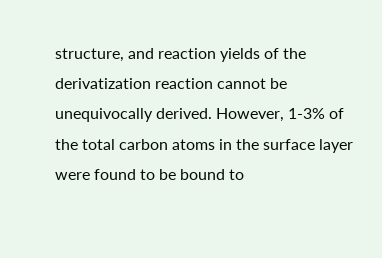structure, and reaction yields of the derivatization reaction cannot be unequivocally derived. However, 1-3% of the total carbon atoms in the surface layer were found to be bound to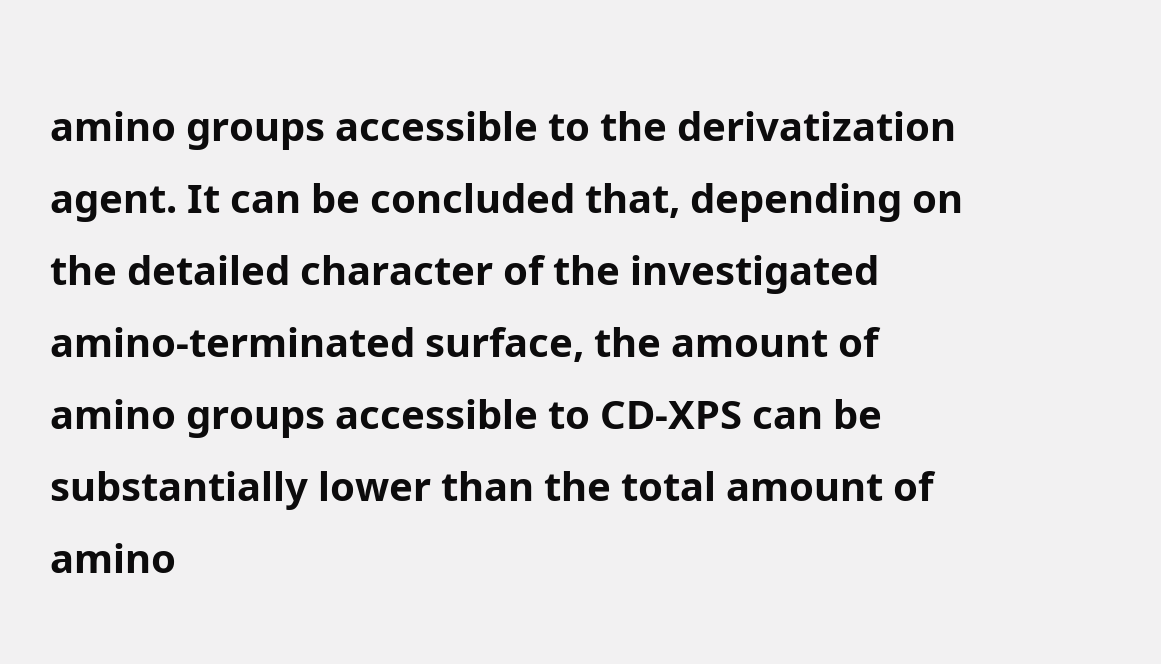amino groups accessible to the derivatization agent. It can be concluded that, depending on the detailed character of the investigated amino-terminated surface, the amount of amino groups accessible to CD-XPS can be substantially lower than the total amount of amino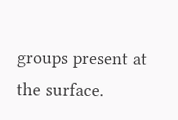groups present at the surface.